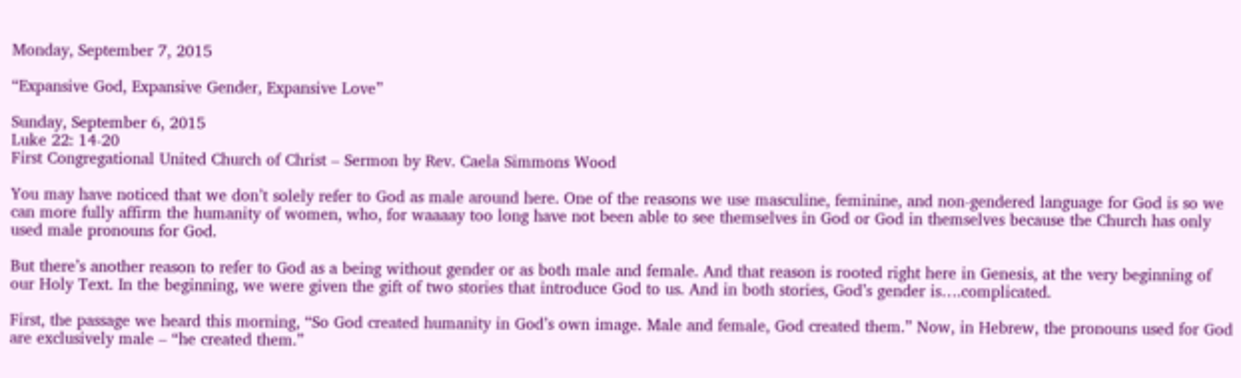Monday, September 7, 2015

“Expansive God, Expansive Gender, Expansive Love”

Sunday, September 6, 2015
Luke 22: 14-20
First Congregational United Church of Christ – Sermon by Rev. Caela Simmons Wood

You may have noticed that we don’t solely refer to God as male around here. One of the reasons we use masculine, feminine, and non-gendered language for God is so we can more fully affirm the humanity of women, who, for waaaay too long have not been able to see themselves in God or God in themselves because the Church has only used male pronouns for God.

But there’s another reason to refer to God as a being without gender or as both male and female. And that reason is rooted right here in Genesis, at the very beginning of our Holy Text. In the beginning, we were given the gift of two stories that introduce God to us. And in both stories, God’s gender is….complicated.

First, the passage we heard this morning, “So God created humanity in God’s own image. Male and female, God created them.” Now, in Hebrew, the pronouns used for God are exclusively male – “he created them.”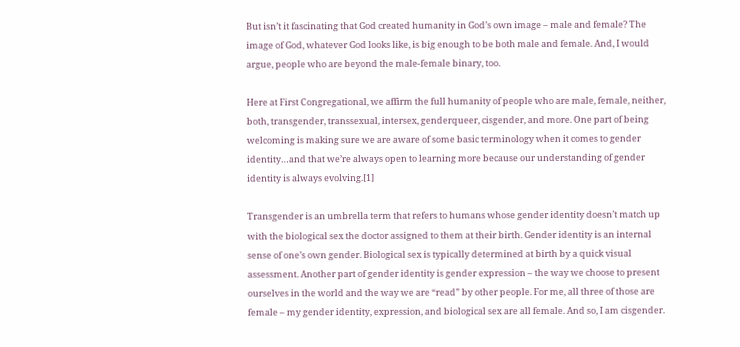But isn’t it fascinating that God created humanity in God’s own image – male and female? The image of God, whatever God looks like, is big enough to be both male and female. And, I would argue, people who are beyond the male-female binary, too.

Here at First Congregational, we affirm the full humanity of people who are male, female, neither, both, transgender, transsexual, intersex, genderqueer, cisgender, and more. One part of being welcoming is making sure we are aware of some basic terminology when it comes to gender identity…and that we’re always open to learning more because our understanding of gender identity is always evolving.[1]

Transgender is an umbrella term that refers to humans whose gender identity doesn’t match up with the biological sex the doctor assigned to them at their birth. Gender identity is an internal sense of one’s own gender. Biological sex is typically determined at birth by a quick visual assessment. Another part of gender identity is gender expression – the way we choose to present ourselves in the world and the way we are “read” by other people. For me, all three of those are female – my gender identity, expression, and biological sex are all female. And so, I am cisgender.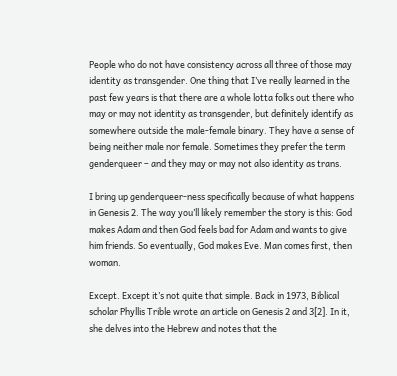People who do not have consistency across all three of those may identity as transgender. One thing that I’ve really learned in the past few years is that there are a whole lotta folks out there who may or may not identity as transgender, but definitely identify as somewhere outside the male-female binary. They have a sense of being neither male nor female. Sometimes they prefer the term genderqueer – and they may or may not also identity as trans.

I bring up genderqueer-ness specifically because of what happens in Genesis 2. The way you’ll likely remember the story is this: God makes Adam and then God feels bad for Adam and wants to give him friends. So eventually, God makes Eve. Man comes first, then woman.

Except. Except it’s not quite that simple. Back in 1973, Biblical scholar Phyllis Trible wrote an article on Genesis 2 and 3[2]. In it, she delves into the Hebrew and notes that the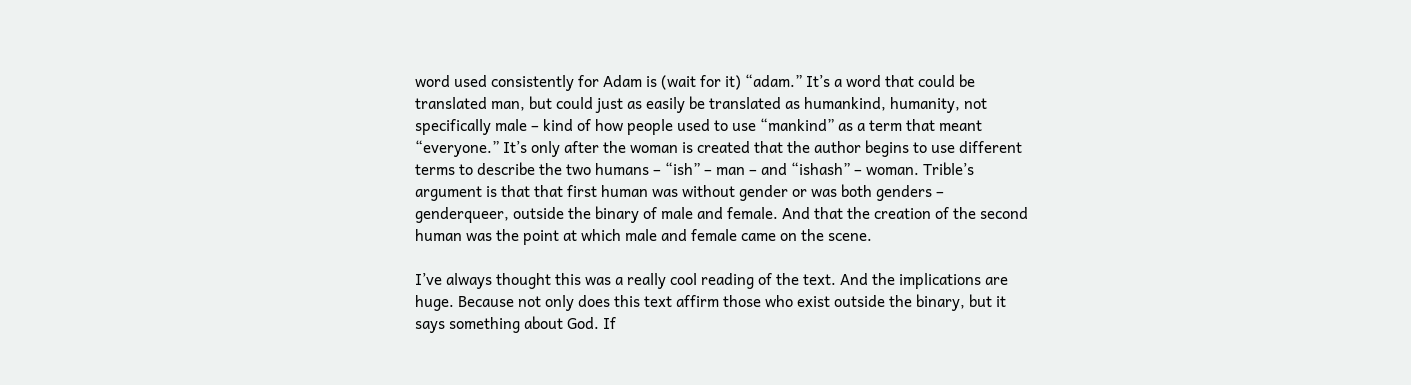word used consistently for Adam is (wait for it) “adam.” It’s a word that could be translated man, but could just as easily be translated as humankind, humanity, not specifically male – kind of how people used to use “mankind” as a term that meant “everyone.” It’s only after the woman is created that the author begins to use different terms to describe the two humans – “ish” – man – and “ishash” – woman. Trible’s argument is that that first human was without gender or was both genders – genderqueer, outside the binary of male and female. And that the creation of the second human was the point at which male and female came on the scene.

I’ve always thought this was a really cool reading of the text. And the implications are huge. Because not only does this text affirm those who exist outside the binary, but it says something about God. If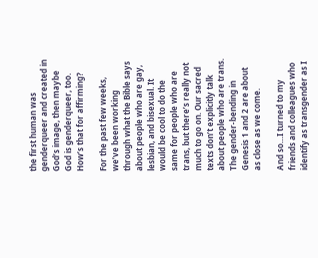the first human was genderqueer and created in God’s image, then maybe God is genderqueer, too. How’s that for affirming?

For the past few weeks, we’ve been working through what the Bible says about people who are gay, lesbian, and bisexual. It would be cool to do the same for people who are trans, but there’s really not much to go on. Our sacred texts don’t explicitly talk about people who are trans. The gender-bending in Genesis 1 and 2 are about as close as we come.

And so…I turned to my friends and colleagues who identify as transgender as I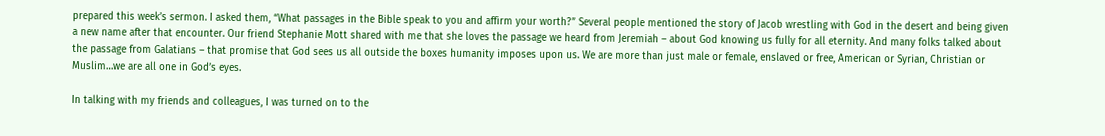prepared this week’s sermon. I asked them, “What passages in the Bible speak to you and affirm your worth?” Several people mentioned the story of Jacob wrestling with God in the desert and being given a new name after that encounter. Our friend Stephanie Mott shared with me that she loves the passage we heard from Jeremiah – about God knowing us fully for all eternity. And many folks talked about the passage from Galatians – that promise that God sees us all outside the boxes humanity imposes upon us. We are more than just male or female, enslaved or free, American or Syrian, Christian or Muslim…we are all one in God’s eyes.

In talking with my friends and colleagues, I was turned on to the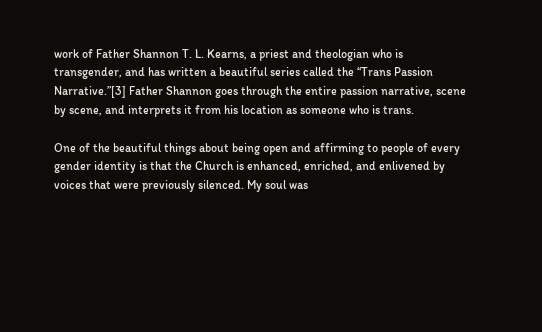work of Father Shannon T. L. Kearns, a priest and theologian who is transgender, and has written a beautiful series called the “Trans Passion Narrative.”[3] Father Shannon goes through the entire passion narrative, scene by scene, and interprets it from his location as someone who is trans.

One of the beautiful things about being open and affirming to people of every gender identity is that the Church is enhanced, enriched, and enlivened by voices that were previously silenced. My soul was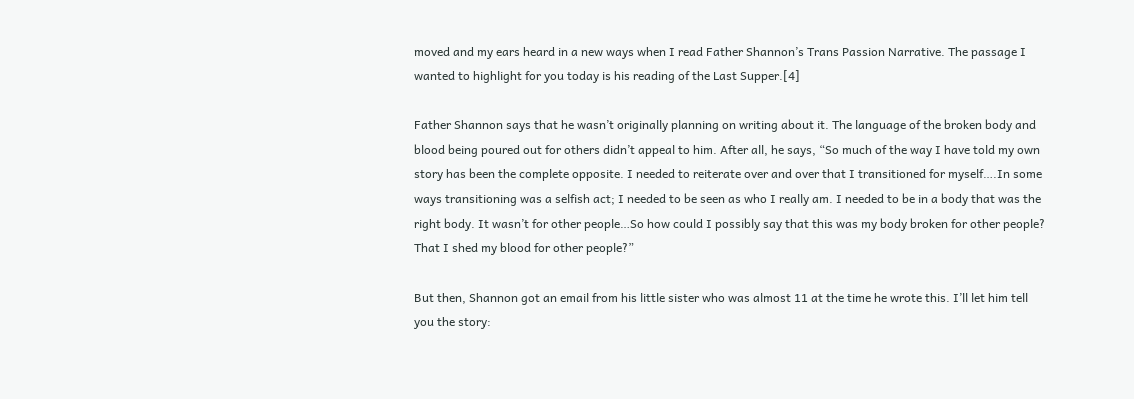moved and my ears heard in a new ways when I read Father Shannon’s Trans Passion Narrative. The passage I wanted to highlight for you today is his reading of the Last Supper.[4]

Father Shannon says that he wasn’t originally planning on writing about it. The language of the broken body and blood being poured out for others didn’t appeal to him. After all, he says, “So much of the way I have told my own story has been the complete opposite. I needed to reiterate over and over that I transitioned for myself….In some ways transitioning was a selfish act; I needed to be seen as who I really am. I needed to be in a body that was the right body. It wasn’t for other people…So how could I possibly say that this was my body broken for other people? That I shed my blood for other people?”

But then, Shannon got an email from his little sister who was almost 11 at the time he wrote this. I’ll let him tell you the story: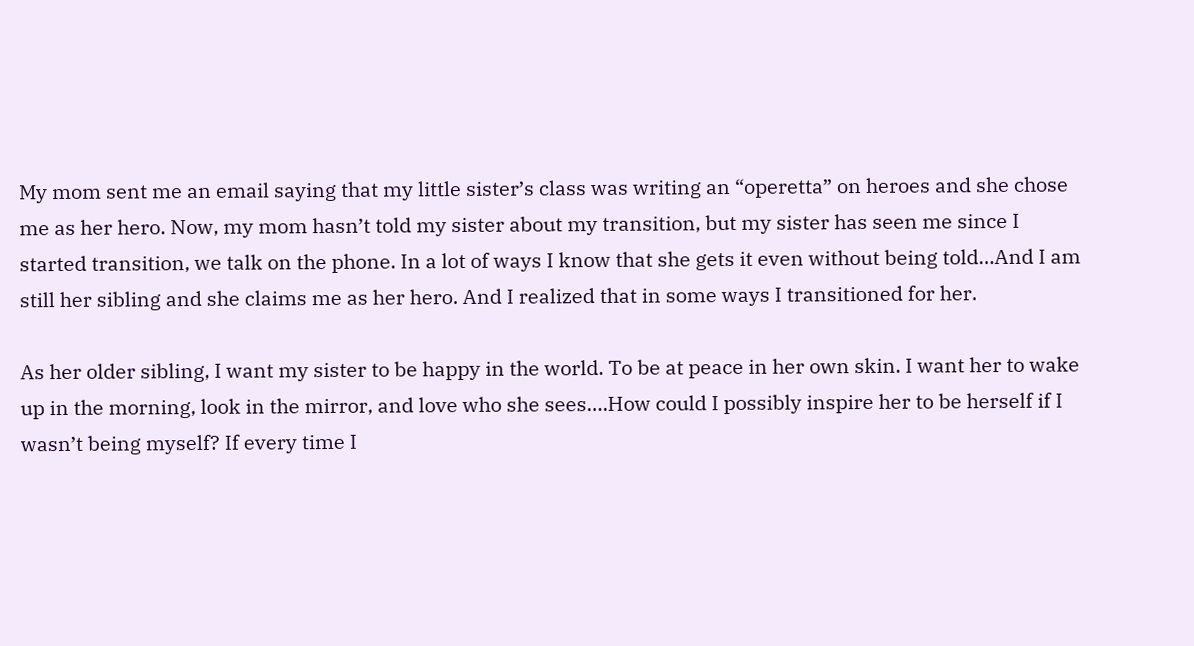My mom sent me an email saying that my little sister’s class was writing an “operetta” on heroes and she chose me as her hero. Now, my mom hasn’t told my sister about my transition, but my sister has seen me since I started transition, we talk on the phone. In a lot of ways I know that she gets it even without being told…And I am still her sibling and she claims me as her hero. And I realized that in some ways I transitioned for her.

As her older sibling, I want my sister to be happy in the world. To be at peace in her own skin. I want her to wake up in the morning, look in the mirror, and love who she sees….How could I possibly inspire her to be herself if I wasn’t being myself? If every time I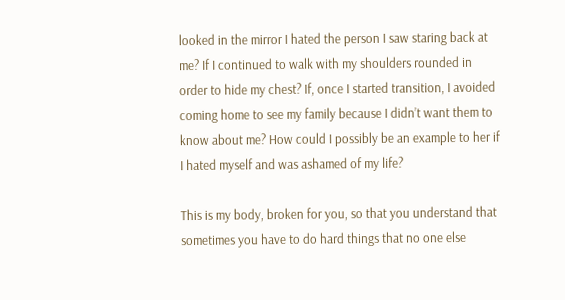looked in the mirror I hated the person I saw staring back at me? If I continued to walk with my shoulders rounded in order to hide my chest? If, once I started transition, I avoided coming home to see my family because I didn’t want them to know about me? How could I possibly be an example to her if I hated myself and was ashamed of my life?

This is my body, broken for you, so that you understand that sometimes you have to do hard things that no one else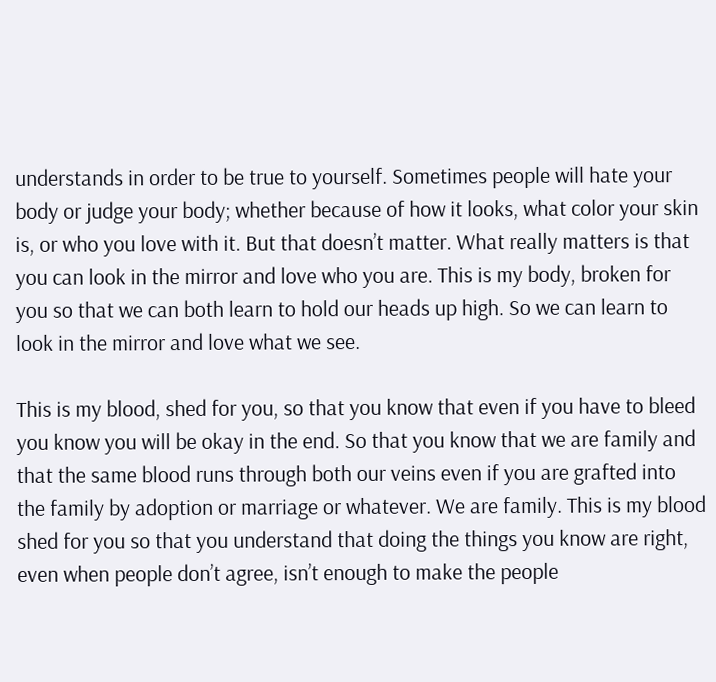understands in order to be true to yourself. Sometimes people will hate your body or judge your body; whether because of how it looks, what color your skin is, or who you love with it. But that doesn’t matter. What really matters is that you can look in the mirror and love who you are. This is my body, broken for you so that we can both learn to hold our heads up high. So we can learn to look in the mirror and love what we see.

This is my blood, shed for you, so that you know that even if you have to bleed you know you will be okay in the end. So that you know that we are family and that the same blood runs through both our veins even if you are grafted into the family by adoption or marriage or whatever. We are family. This is my blood shed for you so that you understand that doing the things you know are right, even when people don’t agree, isn’t enough to make the people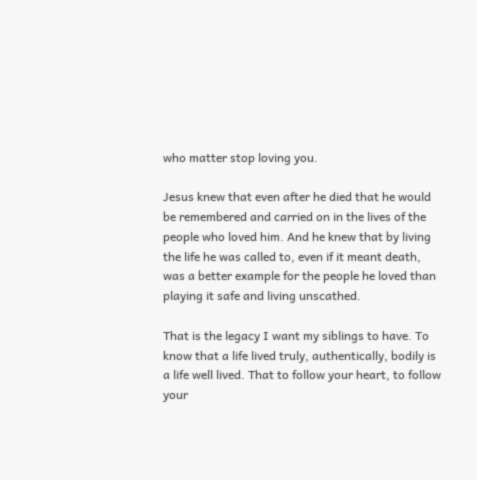who matter stop loving you.

Jesus knew that even after he died that he would be remembered and carried on in the lives of the people who loved him. And he knew that by living the life he was called to, even if it meant death, was a better example for the people he loved than playing it safe and living unscathed.

That is the legacy I want my siblings to have. To know that a life lived truly, authentically, bodily is a life well lived. That to follow your heart, to follow your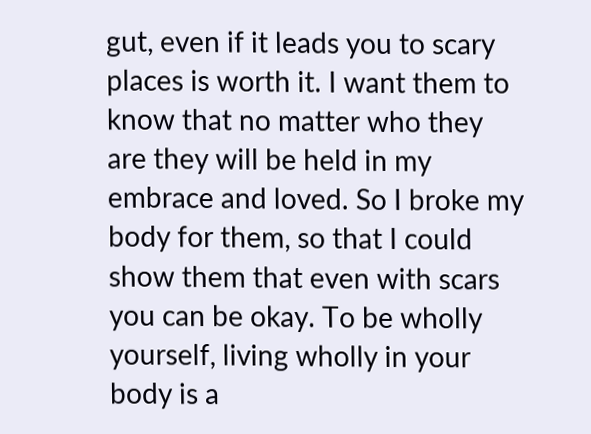gut, even if it leads you to scary places is worth it. I want them to know that no matter who they are they will be held in my embrace and loved. So I broke my body for them, so that I could show them that even with scars you can be okay. To be wholly yourself, living wholly in your body is a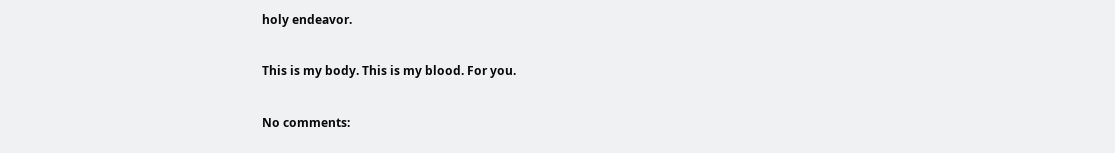holy endeavor.

This is my body. This is my blood. For you.

No comments: